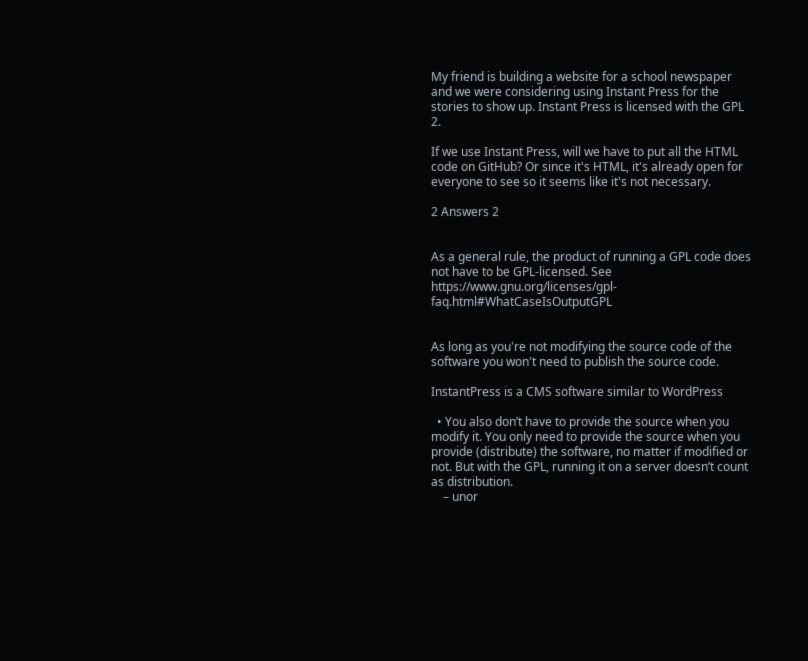My friend is building a website for a school newspaper and we were considering using Instant Press for the stories to show up. Instant Press is licensed with the GPL 2.

If we use Instant Press, will we have to put all the HTML code on GitHub? Or since it's HTML, it's already open for everyone to see so it seems like it's not necessary.

2 Answers 2


As a general rule, the product of running a GPL code does not have to be GPL-licensed. See https://www.gnu.org/licenses/gpl-faq.html#WhatCaseIsOutputGPL


As long as you're not modifying the source code of the software you won't need to publish the source code.

InstantPress is a CMS software similar to WordPress

  • You also don’t have to provide the source when you modify it. You only need to provide the source when you provide (distribute) the software, no matter if modified or not. But with the GPL, running it on a server doesn’t count as distribution.
    – unor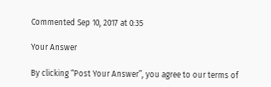Commented Sep 10, 2017 at 0:35

Your Answer

By clicking “Post Your Answer”, you agree to our terms of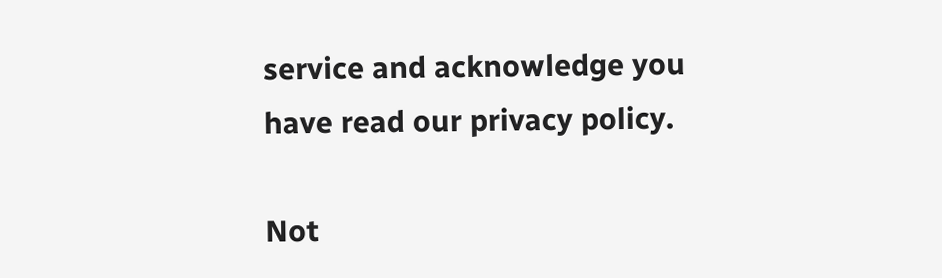service and acknowledge you have read our privacy policy.

Not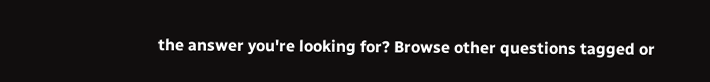the answer you're looking for? Browse other questions tagged or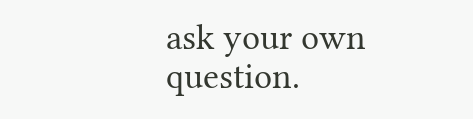ask your own question.